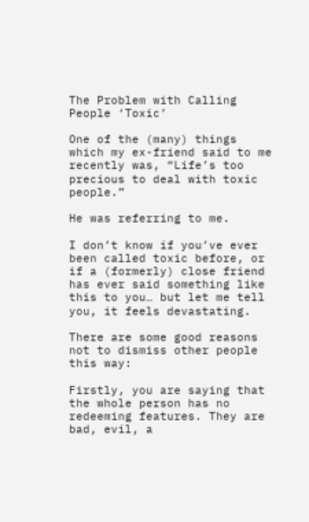The Problem with Calling People ‘Toxic’

One of the (many) things which my ex-friend said to me recently was, “Life’s too precious to deal with toxic people.”

He was referring to me.

I don’t know if you’ve ever been called toxic before, or if a (formerly) close friend has ever said something like this to you… but let me tell you, it feels devastating.

There are some good reasons not to dismiss other people this way:

Firstly, you are saying that the whole person has no redeeming features. They are bad, evil, a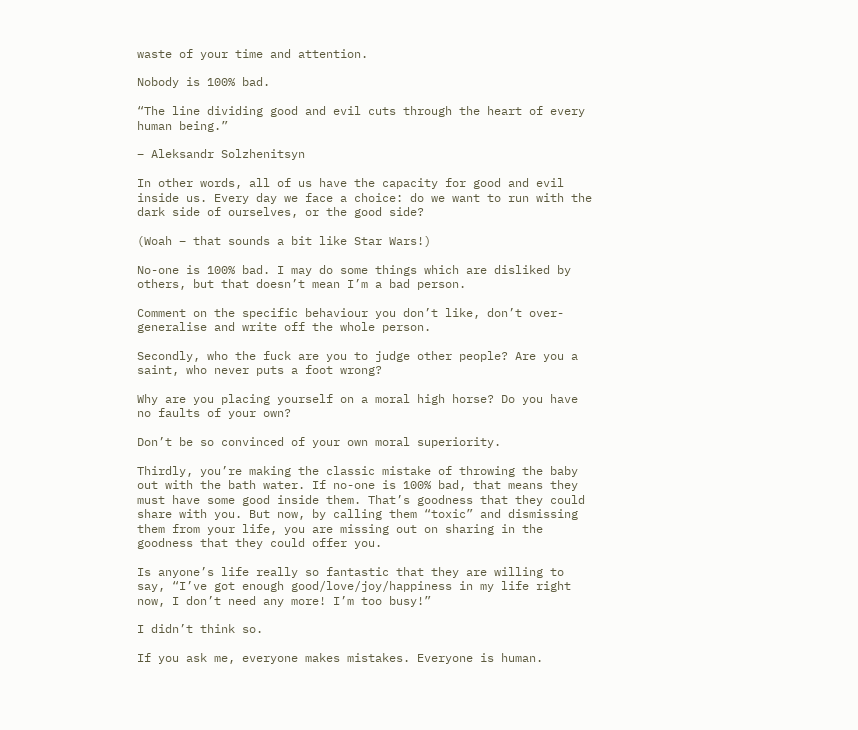waste of your time and attention.

Nobody is 100% bad.

“The line dividing good and evil cuts through the heart of every human being.”

– Aleksandr Solzhenitsyn

In other words, all of us have the capacity for good and evil inside us. Every day we face a choice: do we want to run with the dark side of ourselves, or the good side?

(Woah – that sounds a bit like Star Wars!)

No-one is 100% bad. I may do some things which are disliked by others, but that doesn’t mean I’m a bad person.

Comment on the specific behaviour you don’t like, don’t over-generalise and write off the whole person.

Secondly, who the fuck are you to judge other people? Are you a saint, who never puts a foot wrong?

Why are you placing yourself on a moral high horse? Do you have no faults of your own?

Don’t be so convinced of your own moral superiority.

Thirdly, you’re making the classic mistake of throwing the baby out with the bath water. If no-one is 100% bad, that means they must have some good inside them. That’s goodness that they could share with you. But now, by calling them “toxic” and dismissing them from your life, you are missing out on sharing in the goodness that they could offer you.

Is anyone’s life really so fantastic that they are willing to say, “I’ve got enough good/love/joy/happiness in my life right now, I don’t need any more! I’m too busy!”

I didn’t think so.

If you ask me, everyone makes mistakes. Everyone is human.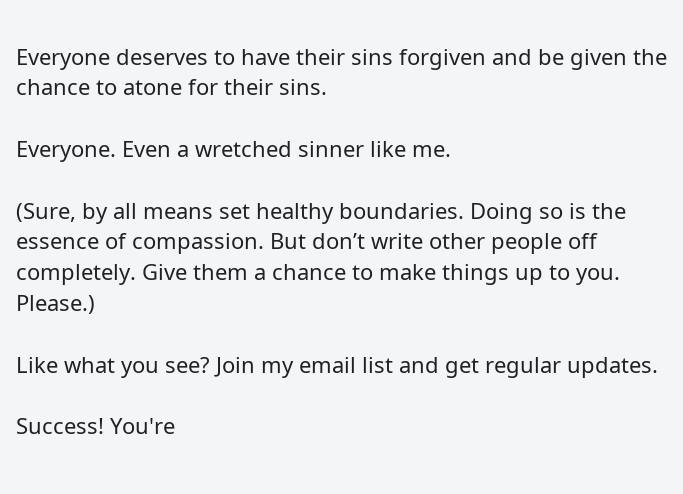Everyone deserves to have their sins forgiven and be given the chance to atone for their sins.

Everyone. Even a wretched sinner like me.

(Sure, by all means set healthy boundaries. Doing so is the essence of compassion. But don’t write other people off completely. Give them a chance to make things up to you. Please.)

Like what you see? Join my email list and get regular updates.

Success! You're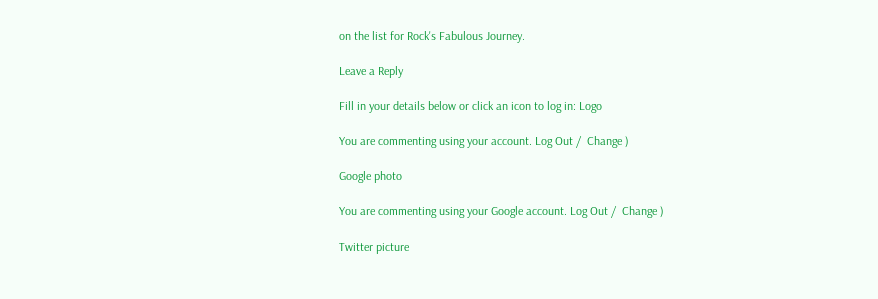on the list for Rock's Fabulous Journey.

Leave a Reply

Fill in your details below or click an icon to log in: Logo

You are commenting using your account. Log Out /  Change )

Google photo

You are commenting using your Google account. Log Out /  Change )

Twitter picture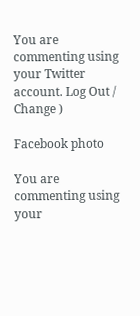You are commenting using your Twitter account. Log Out /  Change )

Facebook photo

You are commenting using your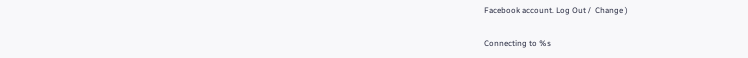Facebook account. Log Out /  Change )

Connecting to %s